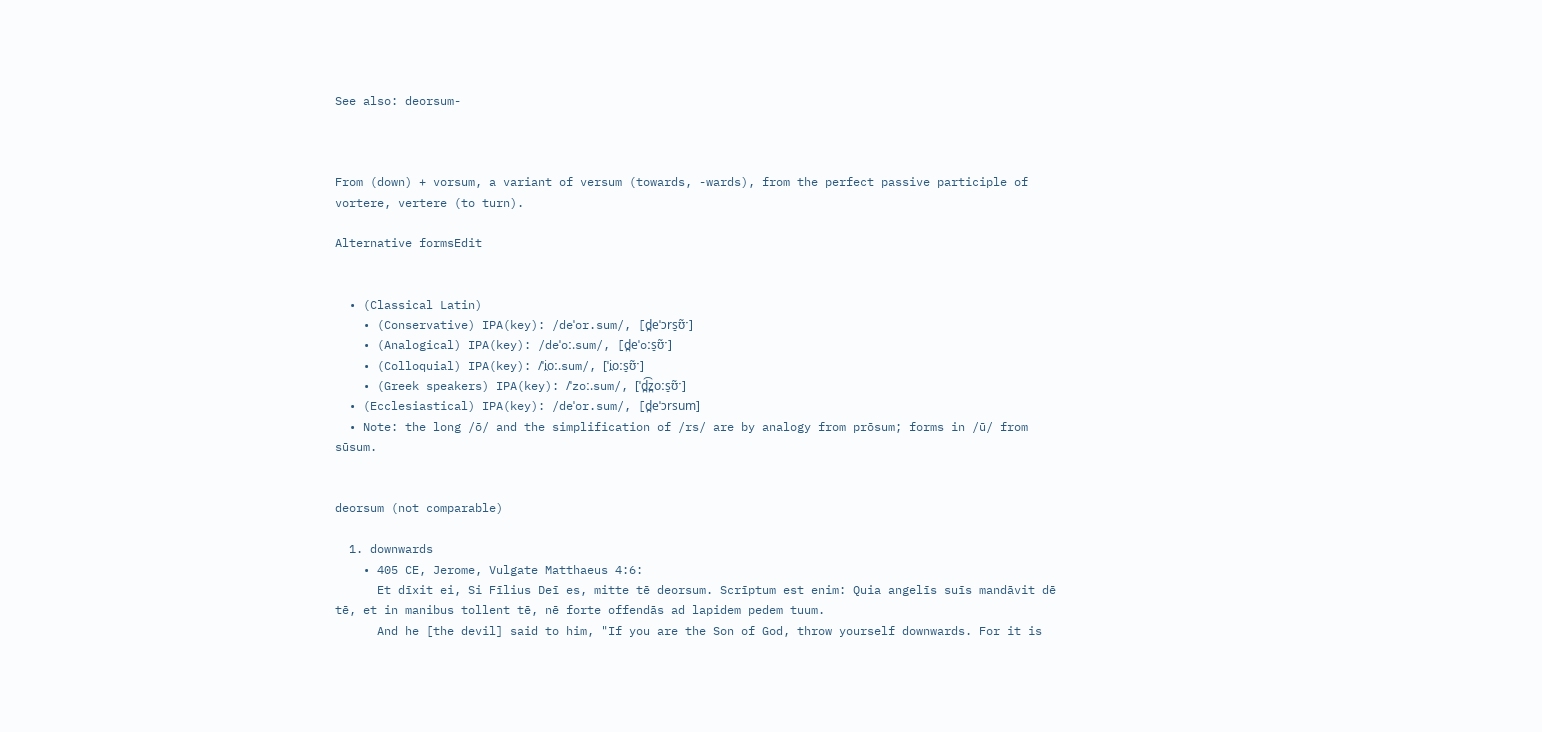See also: deorsum-



From (down) + vorsum, a variant of versum (towards, -wards), from the perfect passive participle of vortere, vertere (to turn).

Alternative formsEdit


  • (Classical Latin)
    • (Conservative) IPA(key): /deˈor.sum/, [d̪eˈɔrs̠ʊ̃ˑ]
    • (Analogical) IPA(key): /deˈoː.sum/, [d̪eˈoːs̠ʊ̃ˑ]
    • (Colloquial) IPA(key): /ˈi̯oː.sum/, [ˈi̯oːs̠ʊ̃ˑ]
    • (Greek speakers) IPA(key): /ˈzoː.sum/, [ˈd̪͡z̪oːs̠ʊ̃ˑ]
  • (Ecclesiastical) IPA(key): /deˈor.sum/, [d̪eˈɔrsum]
  • Note: the long /ō/ and the simplification of /rs/ are by analogy from prōsum; forms in /ū/ from sūsum.


deorsum (not comparable)

  1. downwards
    • 405 CE, Jerome, Vulgate Matthaeus 4:6:
      Et dīxit ei, Si Fīlius Deī es, mitte tē deorsum. Scrīptum est enim: Quia angelīs suīs mandāvit dē tē, et in manibus tollent tē, nē forte offendās ad lapidem pedem tuum.
      And he [the devil] said to him, "If you are the Son of God, throw yourself downwards. For it is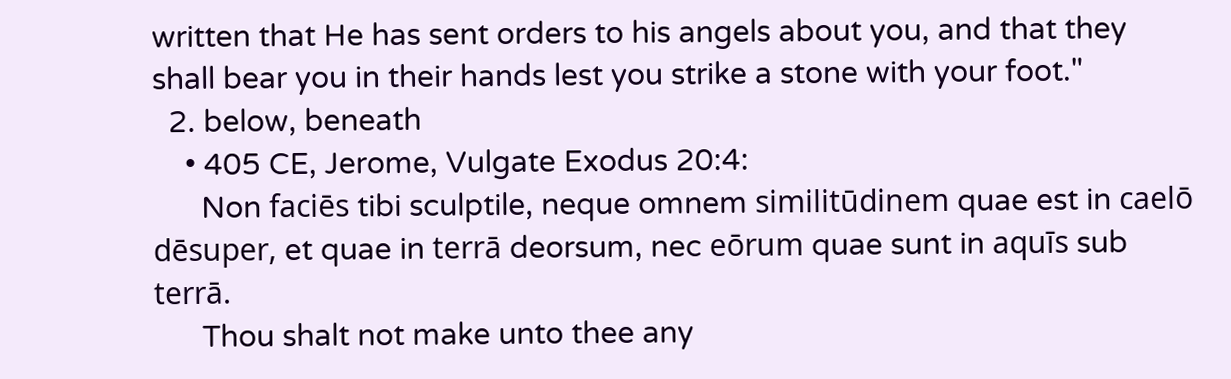written that He has sent orders to his angels about you, and that they shall bear you in their hands lest you strike a stone with your foot."
  2. below, beneath
    • 405 CE, Jerome, Vulgate Exodus 20:4:
      Non faciēs tibi sculptile, neque omnem similitūdinem quae est in caelō dēsuper, et quae in terrā deorsum, nec eōrum quae sunt in aquīs sub terrā.
      Thou shalt not make unto thee any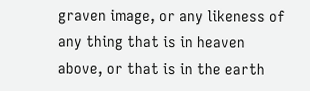graven image, or any likeness of any thing that is in heaven above, or that is in the earth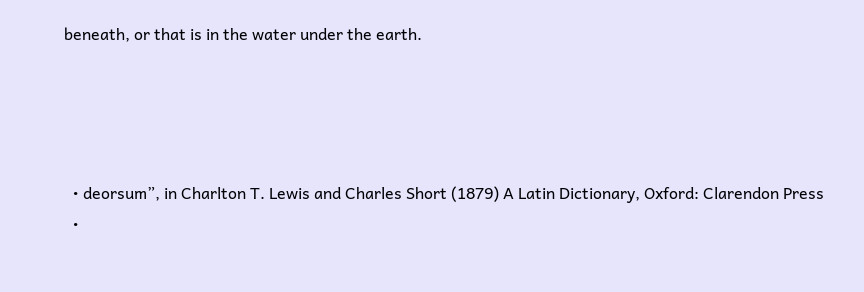beneath, or that is in the water under the earth.




  • deorsum”, in Charlton T. Lewis and Charles Short (1879) A Latin Dictionary, Oxford: Clarendon Press
  •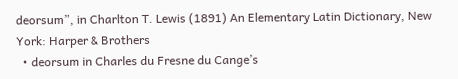deorsum”, in Charlton T. Lewis (1891) An Elementary Latin Dictionary, New York: Harper & Brothers
  • deorsum in Charles du Fresne du Cange’s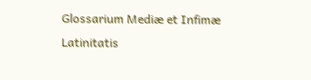Glossarium Mediæ et Infimæ Latinitatis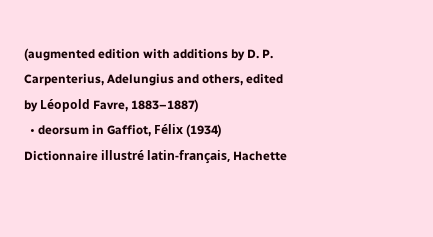(augmented edition with additions by D. P. Carpenterius, Adelungius and others, edited by Léopold Favre, 1883–1887)
  • deorsum in Gaffiot, Félix (1934) Dictionnaire illustré latin-français, Hachette